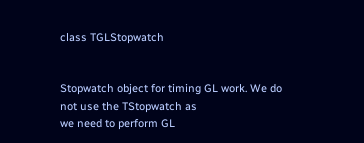class TGLStopwatch


Stopwatch object for timing GL work. We do not use the TStopwatch as
we need to perform GL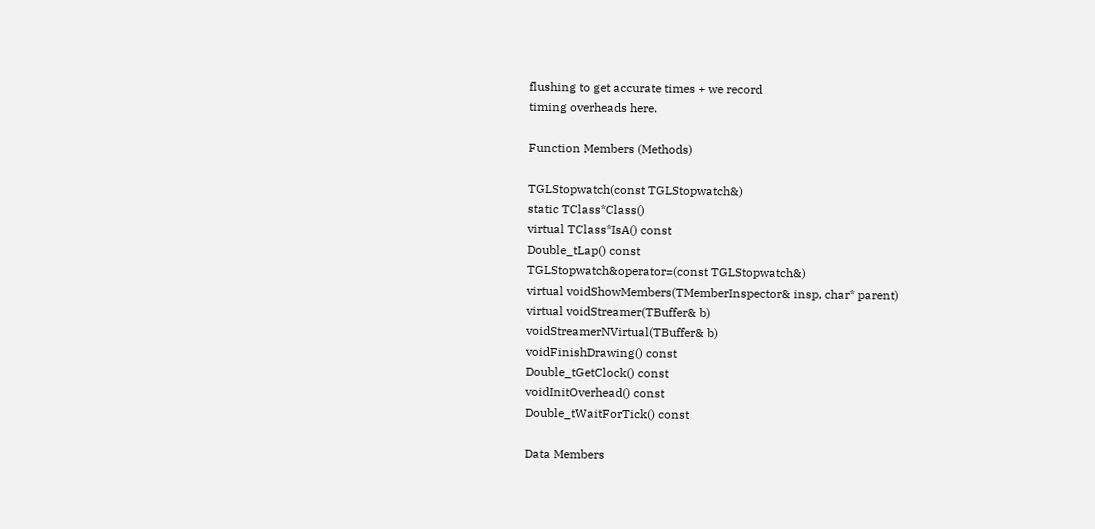flushing to get accurate times + we record
timing overheads here.

Function Members (Methods)

TGLStopwatch(const TGLStopwatch&)
static TClass*Class()
virtual TClass*IsA() const
Double_tLap() const
TGLStopwatch&operator=(const TGLStopwatch&)
virtual voidShowMembers(TMemberInspector& insp, char* parent)
virtual voidStreamer(TBuffer& b)
voidStreamerNVirtual(TBuffer& b)
voidFinishDrawing() const
Double_tGetClock() const
voidInitOverhead() const
Double_tWaitForTick() const

Data Members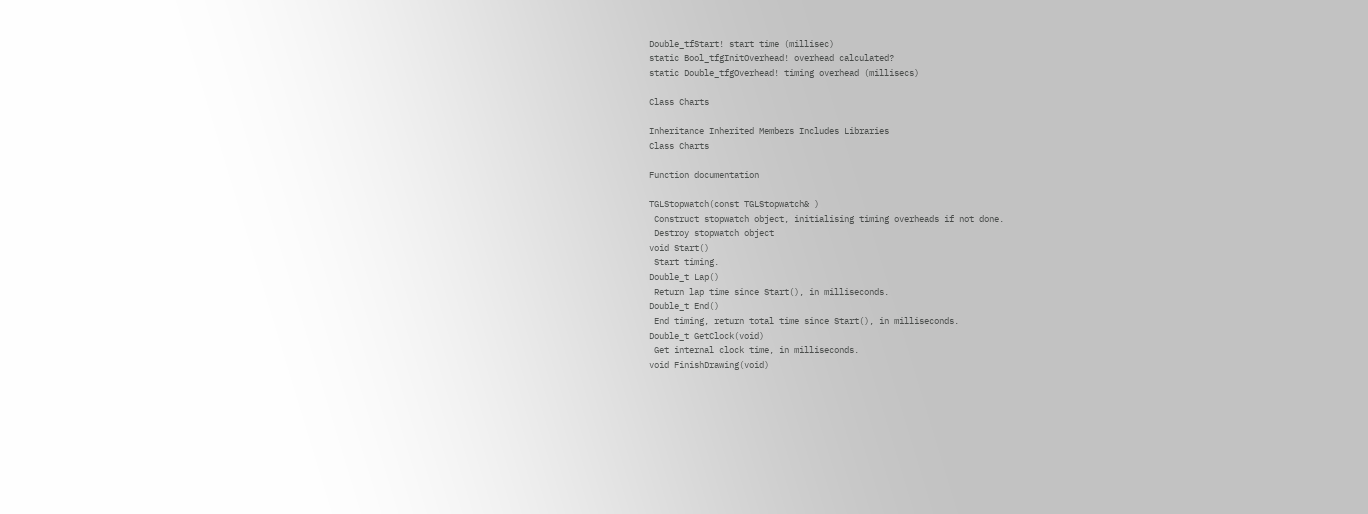Double_tfStart! start time (millisec)
static Bool_tfgInitOverhead! overhead calculated?
static Double_tfgOverhead! timing overhead (millisecs)

Class Charts

Inheritance Inherited Members Includes Libraries
Class Charts

Function documentation

TGLStopwatch(const TGLStopwatch& )
 Construct stopwatch object, initialising timing overheads if not done.
 Destroy stopwatch object
void Start()
 Start timing.
Double_t Lap()
 Return lap time since Start(), in milliseconds.
Double_t End()
 End timing, return total time since Start(), in milliseconds.
Double_t GetClock(void)
 Get internal clock time, in milliseconds.
void FinishDrawing(void)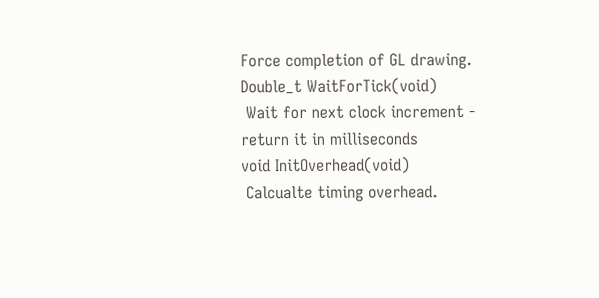Force completion of GL drawing.
Double_t WaitForTick(void)
 Wait for next clock increment - return it in milliseconds
void InitOverhead(void)
 Calcualte timing overhead.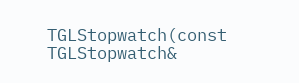TGLStopwatch(const TGLStopwatch&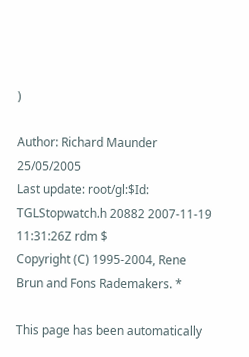)

Author: Richard Maunder 25/05/2005
Last update: root/gl:$Id: TGLStopwatch.h 20882 2007-11-19 11:31:26Z rdm $
Copyright (C) 1995-2004, Rene Brun and Fons Rademakers. *

This page has been automatically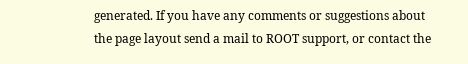generated. If you have any comments or suggestions about the page layout send a mail to ROOT support, or contact the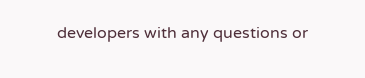developers with any questions or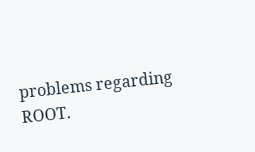problems regarding ROOT.